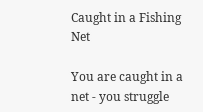Caught in a Fishing Net

You are caught in a net - you struggle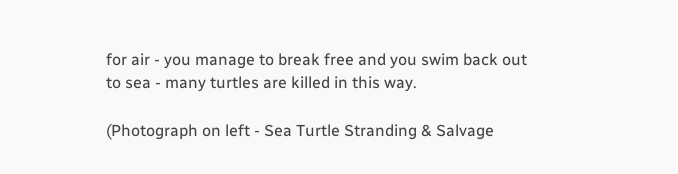for air - you manage to break free and you swim back out to sea - many turtles are killed in this way.

(Photograph on left - Sea Turtle Stranding & Salvage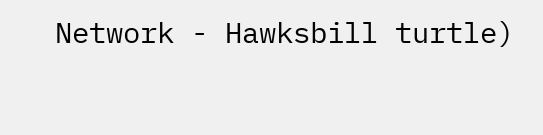Network - Hawksbill turtle)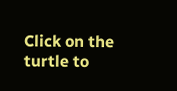Click on the turtle to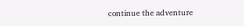continue the adventure